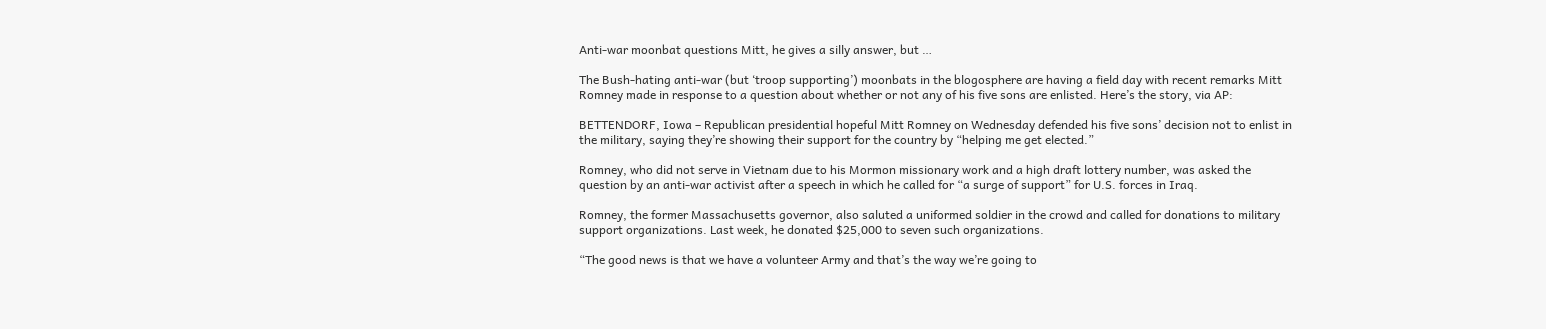Anti-war moonbat questions Mitt, he gives a silly answer, but …

The Bush-hating anti-war (but ‘troop supporting’) moonbats in the blogosphere are having a field day with recent remarks Mitt Romney made in response to a question about whether or not any of his five sons are enlisted. Here’s the story, via AP:

BETTENDORF, Iowa – Republican presidential hopeful Mitt Romney on Wednesday defended his five sons’ decision not to enlist in the military, saying they’re showing their support for the country by “helping me get elected.”

Romney, who did not serve in Vietnam due to his Mormon missionary work and a high draft lottery number, was asked the question by an anti-war activist after a speech in which he called for “a surge of support” for U.S. forces in Iraq.

Romney, the former Massachusetts governor, also saluted a uniformed soldier in the crowd and called for donations to military support organizations. Last week, he donated $25,000 to seven such organizations.

“The good news is that we have a volunteer Army and that’s the way we’re going to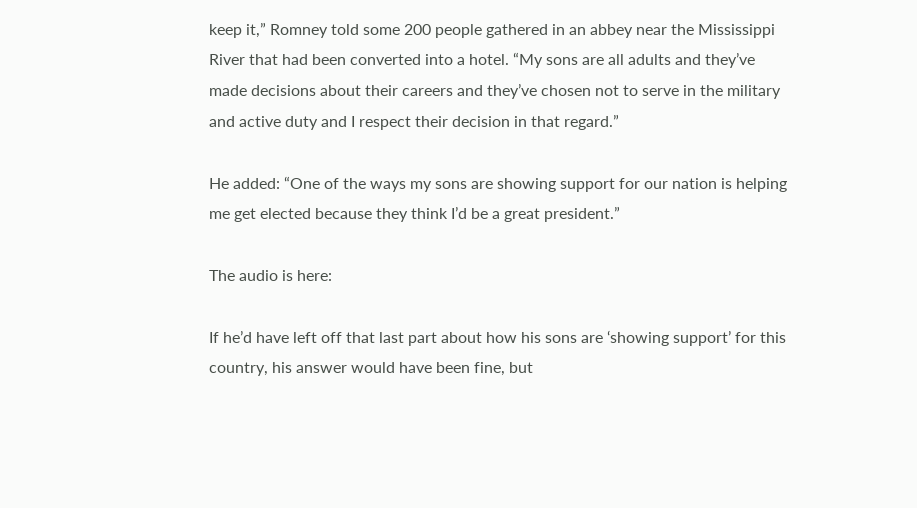keep it,” Romney told some 200 people gathered in an abbey near the Mississippi River that had been converted into a hotel. “My sons are all adults and they’ve made decisions about their careers and they’ve chosen not to serve in the military and active duty and I respect their decision in that regard.”

He added: “One of the ways my sons are showing support for our nation is helping me get elected because they think I’d be a great president.”

The audio is here:

If he’d have left off that last part about how his sons are ‘showing support’ for this country, his answer would have been fine, but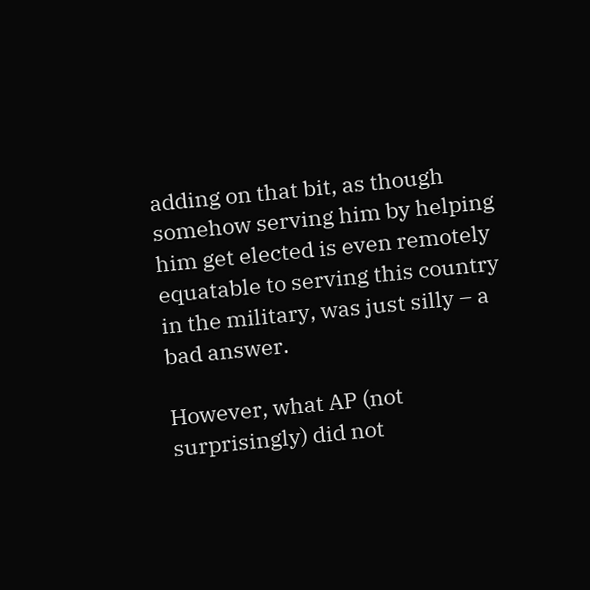adding on that bit, as though somehow serving him by helping him get elected is even remotely equatable to serving this country in the military, was just silly – a bad answer.

However, what AP (not surprisingly) did not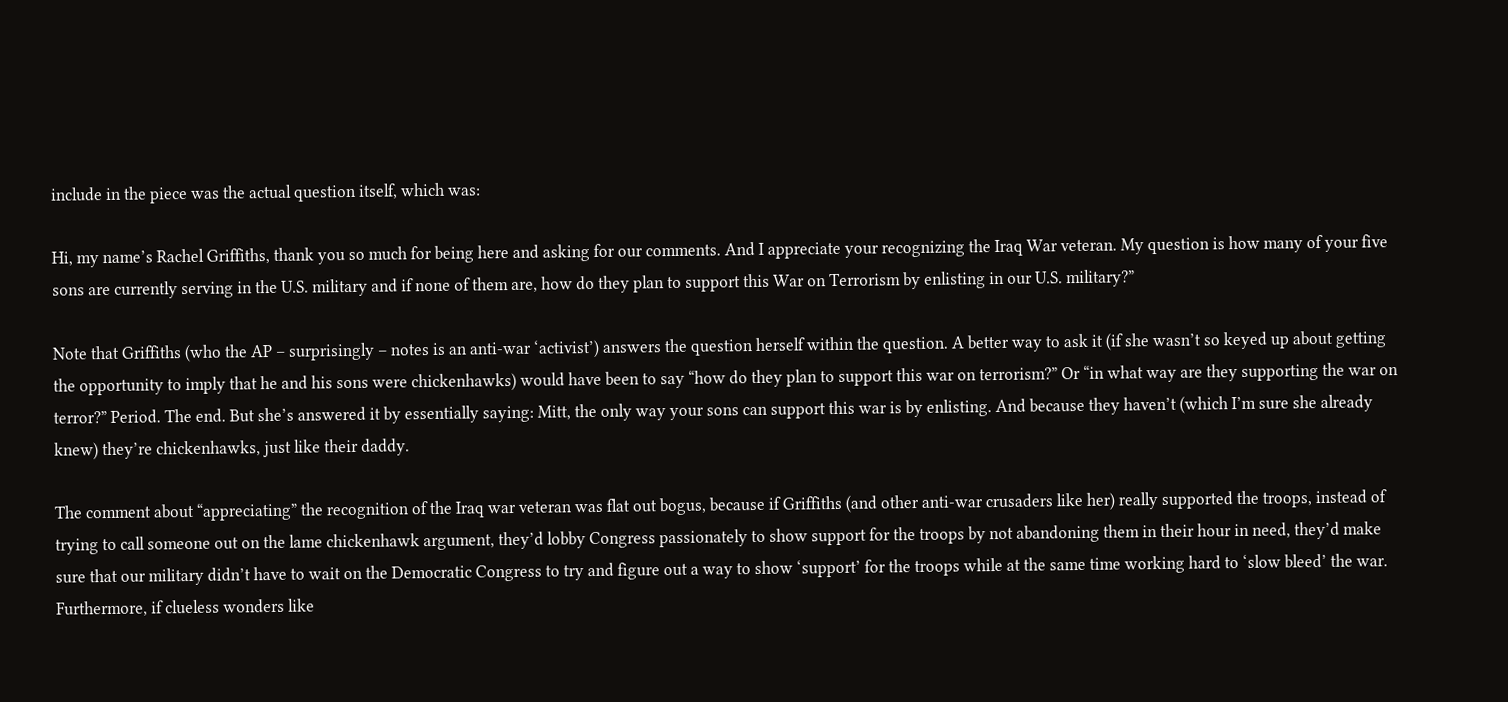include in the piece was the actual question itself, which was:

Hi, my name’s Rachel Griffiths, thank you so much for being here and asking for our comments. And I appreciate your recognizing the Iraq War veteran. My question is how many of your five sons are currently serving in the U.S. military and if none of them are, how do they plan to support this War on Terrorism by enlisting in our U.S. military?”

Note that Griffiths (who the AP – surprisingly – notes is an anti-war ‘activist’) answers the question herself within the question. A better way to ask it (if she wasn’t so keyed up about getting the opportunity to imply that he and his sons were chickenhawks) would have been to say “how do they plan to support this war on terrorism?” Or “in what way are they supporting the war on terror?” Period. The end. But she’s answered it by essentially saying: Mitt, the only way your sons can support this war is by enlisting. And because they haven’t (which I’m sure she already knew) they’re chickenhawks, just like their daddy.

The comment about “appreciating” the recognition of the Iraq war veteran was flat out bogus, because if Griffiths (and other anti-war crusaders like her) really supported the troops, instead of trying to call someone out on the lame chickenhawk argument, they’d lobby Congress passionately to show support for the troops by not abandoning them in their hour in need, they’d make sure that our military didn’t have to wait on the Democratic Congress to try and figure out a way to show ‘support’ for the troops while at the same time working hard to ‘slow bleed’ the war. Furthermore, if clueless wonders like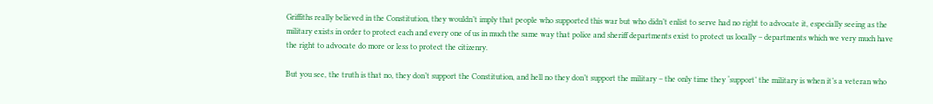Griffiths really believed in the Constitution, they wouldn’t imply that people who supported this war but who didn’t enlist to serve had no right to advocate it, especially seeing as the military exists in order to protect each and every one of us in much the same way that police and sheriff departments exist to protect us locally – departments which we very much have the right to advocate do more or less to protect the citizenry.

But you see, the truth is that no, they don’t support the Constitution, and hell no they don’t support the military – the only time they ‘support’ the military is when it’s a veteran who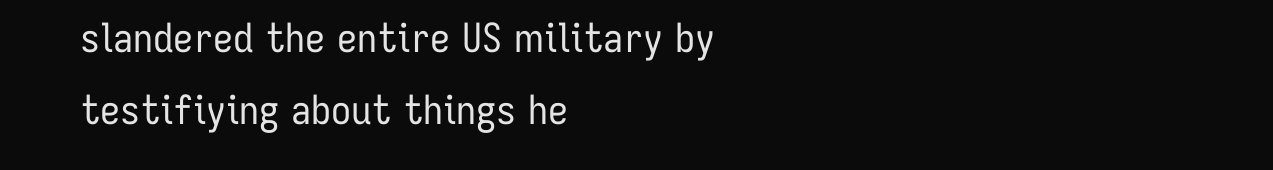slandered the entire US military by testifiying about things he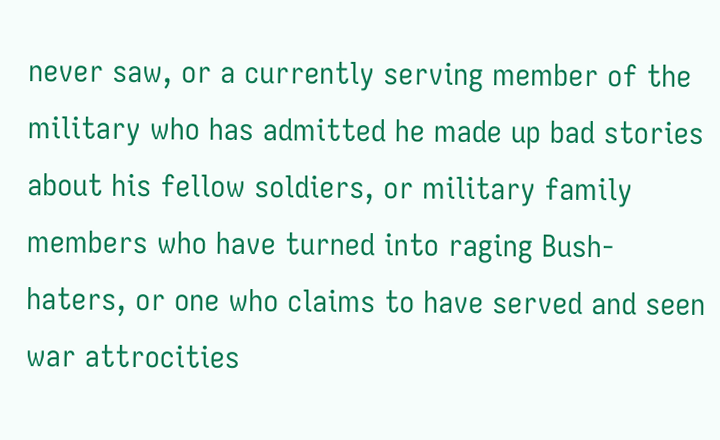never saw, or a currently serving member of the military who has admitted he made up bad stories about his fellow soldiers, or military family members who have turned into raging Bush-haters, or one who claims to have served and seen war attrocities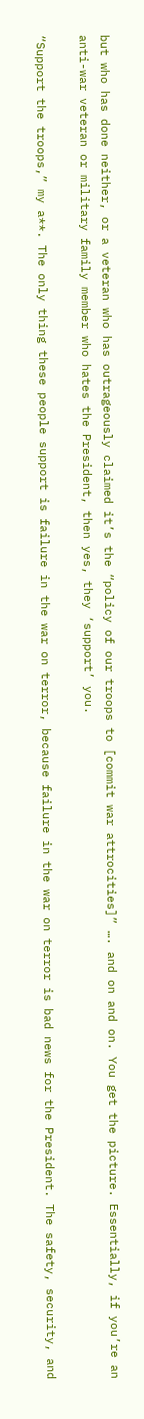but who has done neither, or a veteran who has outrageously claimed it’s the “policy of our troops to [commit war attrocities]” …. and on and on. You get the picture. Essentially, if you’re an anti-war veteran or military family member who hates the President, then yes, they ‘support’ you.

“Support the troops,” my a**. The only thing these people support is failure in the war on terror, because failure in the war on terror is bad news for the President. The safety, security, and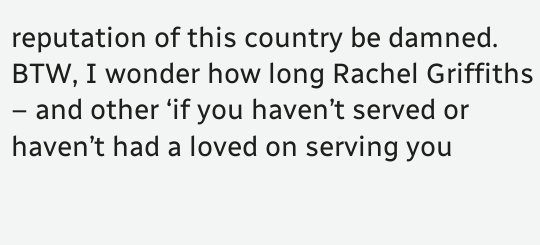reputation of this country be damned. BTW, I wonder how long Rachel Griffiths – and other ‘if you haven’t served or haven’t had a loved on serving you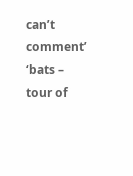can’t comment’ ‘bats – tour of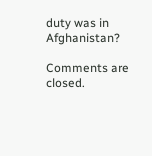duty was in Afghanistan?

Comments are closed.